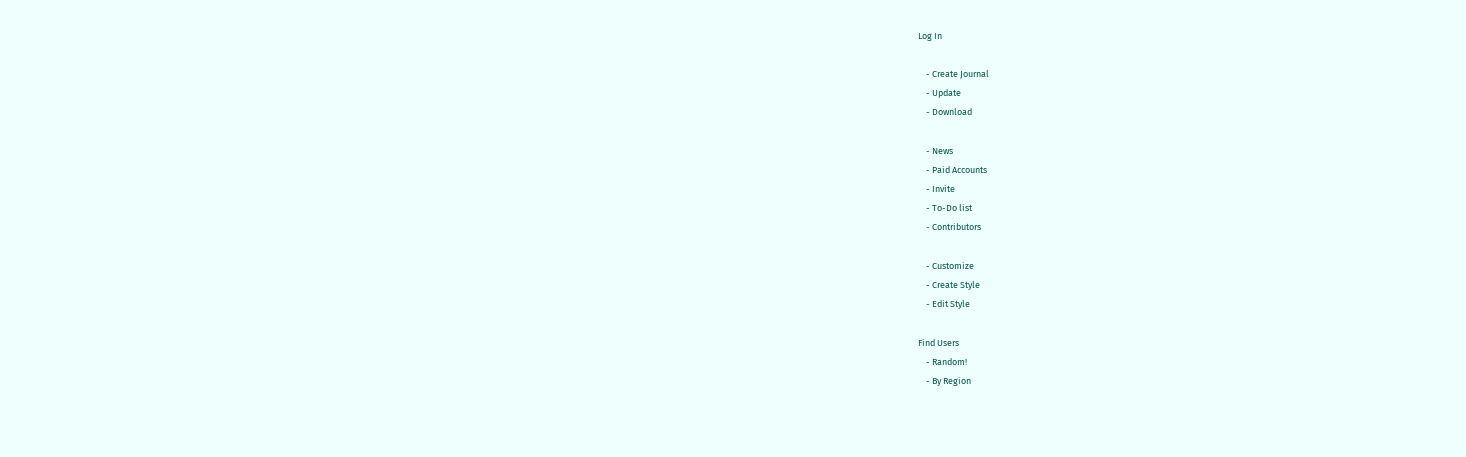Log In

    - Create Journal
    - Update
    - Download

    - News
    - Paid Accounts
    - Invite
    - To-Do list
    - Contributors

    - Customize
    - Create Style
    - Edit Style

Find Users
    - Random!
    - By Region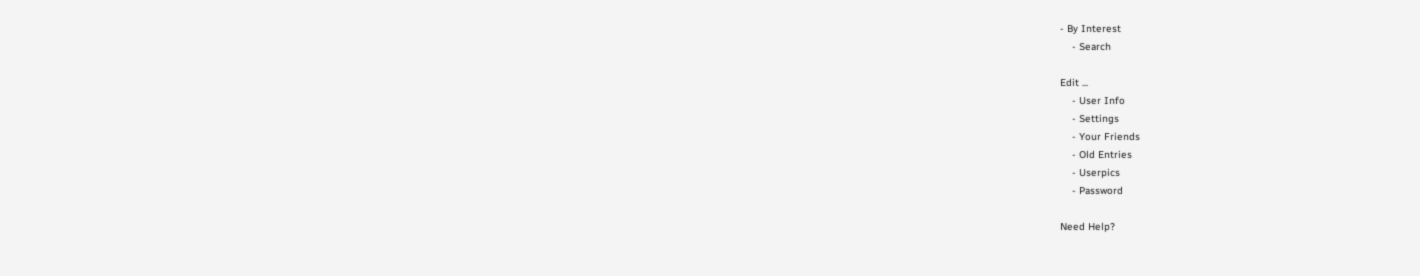- By Interest
    - Search

Edit ...
    - User Info
    - Settings
    - Your Friends
    - Old Entries
    - Userpics
    - Password

Need Help?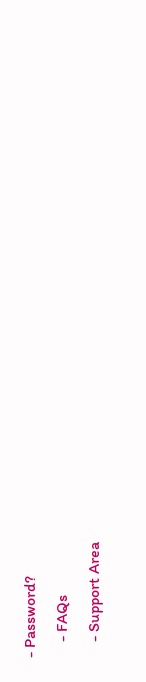- Password?
    - FAQs
    - Support Area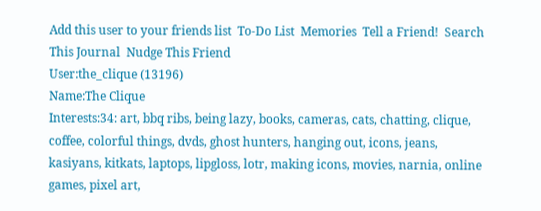Add this user to your friends list  To-Do List  Memories  Tell a Friend!  Search This Journal  Nudge This Friend
User:the_clique (13196)
Name:The Clique
Interests:34: art, bbq ribs, being lazy, books, cameras, cats, chatting, clique, coffee, colorful things, dvds, ghost hunters, hanging out, icons, jeans, kasiyans, kitkats, laptops, lipgloss, lotr, making icons, movies, narnia, online games, pixel art,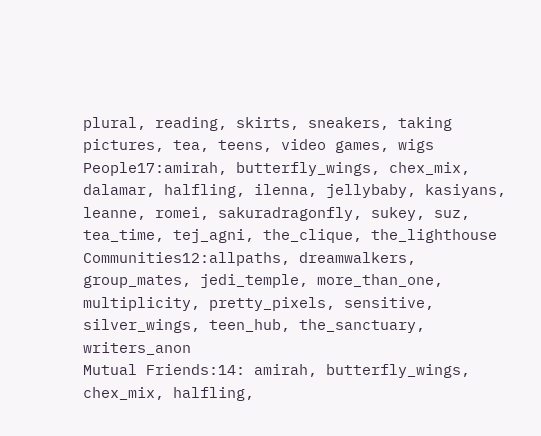plural, reading, skirts, sneakers, taking pictures, tea, teens, video games, wigs
People17:amirah, butterfly_wings, chex_mix, dalamar, halfling, ilenna, jellybaby, kasiyans, leanne, romei, sakuradragonfly, sukey, suz, tea_time, tej_agni, the_clique, the_lighthouse
Communities12:allpaths, dreamwalkers, group_mates, jedi_temple, more_than_one, multiplicity, pretty_pixels, sensitive, silver_wings, teen_hub, the_sanctuary, writers_anon
Mutual Friends:14: amirah, butterfly_wings, chex_mix, halfling,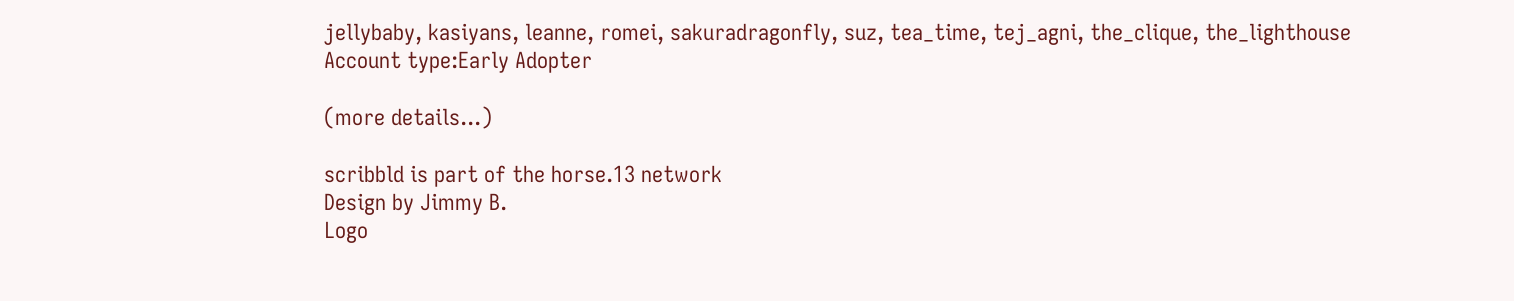jellybaby, kasiyans, leanne, romei, sakuradragonfly, suz, tea_time, tej_agni, the_clique, the_lighthouse
Account type:Early Adopter

(more details...)

scribbld is part of the horse.13 network
Design by Jimmy B.
Logo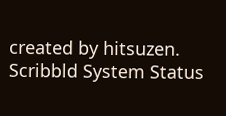created by hitsuzen.
Scribbld System Status